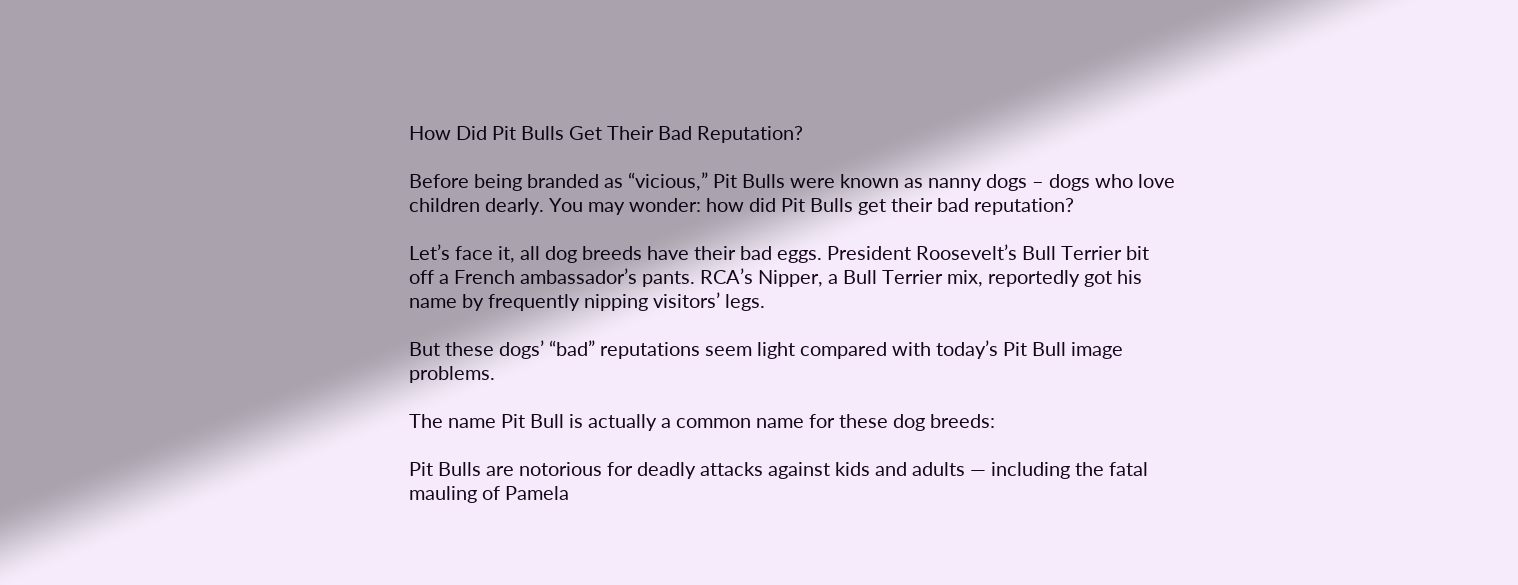How Did Pit Bulls Get Their Bad Reputation?

Before being branded as “vicious,” Pit Bulls were known as nanny dogs – dogs who love children dearly. You may wonder: how did Pit Bulls get their bad reputation?

Let’s face it, all dog breeds have their bad eggs. President Roosevelt’s Bull Terrier bit off a French ambassador’s pants. RCA’s Nipper, a Bull Terrier mix, reportedly got his name by frequently nipping visitors’ legs.

But these dogs’ “bad” reputations seem light compared with today’s Pit Bull image problems.

The name Pit Bull is actually a common name for these dog breeds:

Pit Bulls are notorious for deadly attacks against kids and adults — including the fatal mauling of Pamela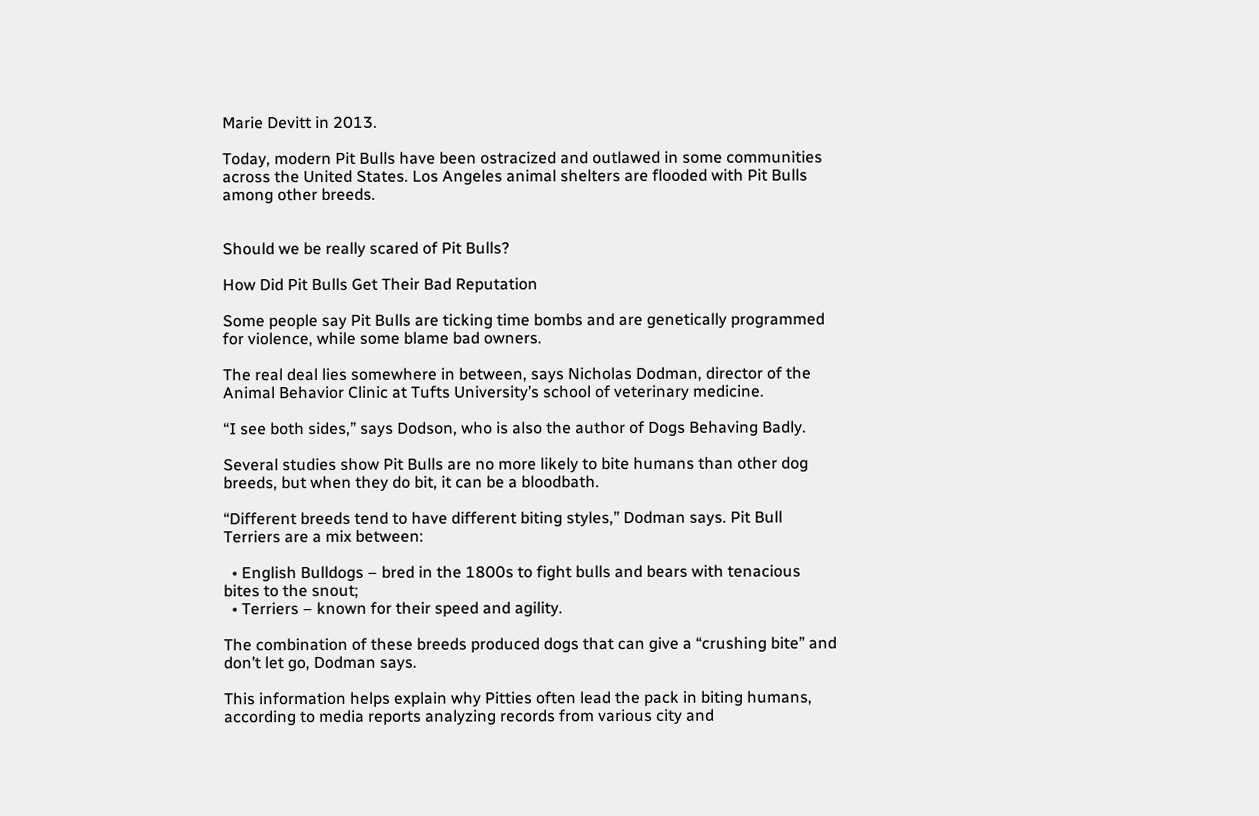Marie Devitt in 2013.

Today, modern Pit Bulls have been ostracized and outlawed in some communities across the United States. Los Angeles animal shelters are flooded with Pit Bulls among other breeds.


Should we be really scared of Pit Bulls?

How Did Pit Bulls Get Their Bad Reputation

Some people say Pit Bulls are ticking time bombs and are genetically programmed for violence, while some blame bad owners.

The real deal lies somewhere in between, says Nicholas Dodman, director of the Animal Behavior Clinic at Tufts University’s school of veterinary medicine.

“I see both sides,” says Dodson, who is also the author of Dogs Behaving Badly.

Several studies show Pit Bulls are no more likely to bite humans than other dog breeds, but when they do bit, it can be a bloodbath.

“Different breeds tend to have different biting styles,” Dodman says. Pit Bull Terriers are a mix between:

  • English Bulldogs – bred in the 1800s to fight bulls and bears with tenacious bites to the snout;
  • Terriers – known for their speed and agility.

The combination of these breeds produced dogs that can give a “crushing bite” and don’t let go, Dodman says.

This information helps explain why Pitties often lead the pack in biting humans, according to media reports analyzing records from various city and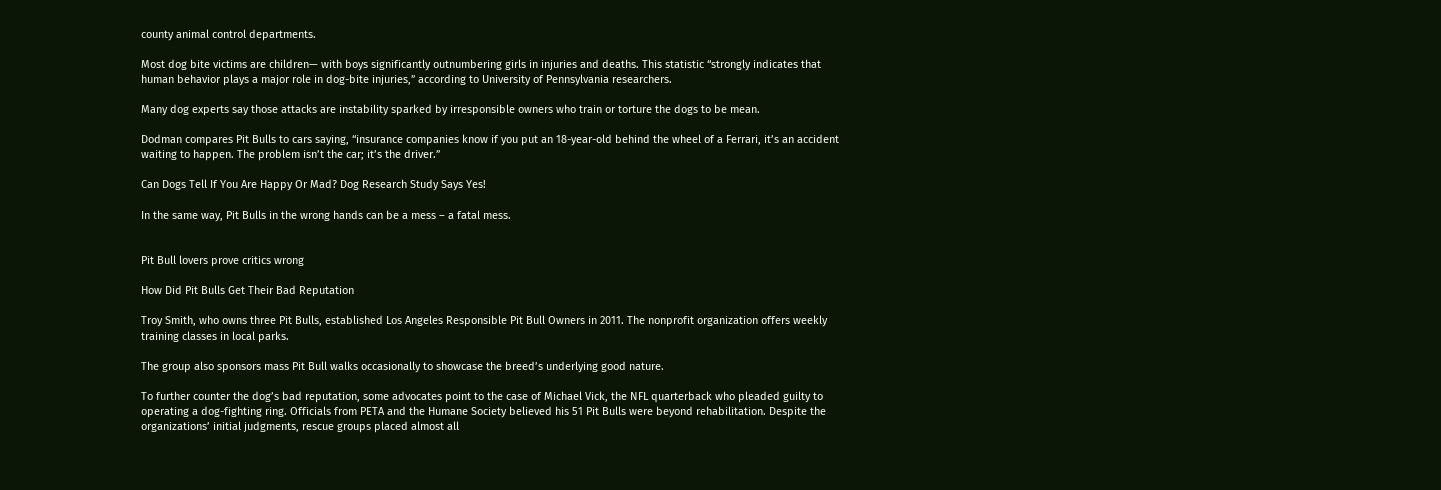county animal control departments.

Most dog bite victims are children— with boys significantly outnumbering girls in injuries and deaths. This statistic “strongly indicates that human behavior plays a major role in dog-bite injuries,” according to University of Pennsylvania researchers.

Many dog experts say those attacks are instability sparked by irresponsible owners who train or torture the dogs to be mean.

Dodman compares Pit Bulls to cars saying, “insurance companies know if you put an 18-year-old behind the wheel of a Ferrari, it’s an accident waiting to happen. The problem isn’t the car; it’s the driver.”

Can Dogs Tell If You Are Happy Or Mad? Dog Research Study Says Yes!

In the same way, Pit Bulls in the wrong hands can be a mess – a fatal mess.


Pit Bull lovers prove critics wrong

How Did Pit Bulls Get Their Bad Reputation

Troy Smith, who owns three Pit Bulls, established Los Angeles Responsible Pit Bull Owners in 2011. The nonprofit organization offers weekly training classes in local parks.

The group also sponsors mass Pit Bull walks occasionally to showcase the breed’s underlying good nature.

To further counter the dog’s bad reputation, some advocates point to the case of Michael Vick, the NFL quarterback who pleaded guilty to operating a dog-fighting ring. Officials from PETA and the Humane Society believed his 51 Pit Bulls were beyond rehabilitation. Despite the organizations’ initial judgments, rescue groups placed almost all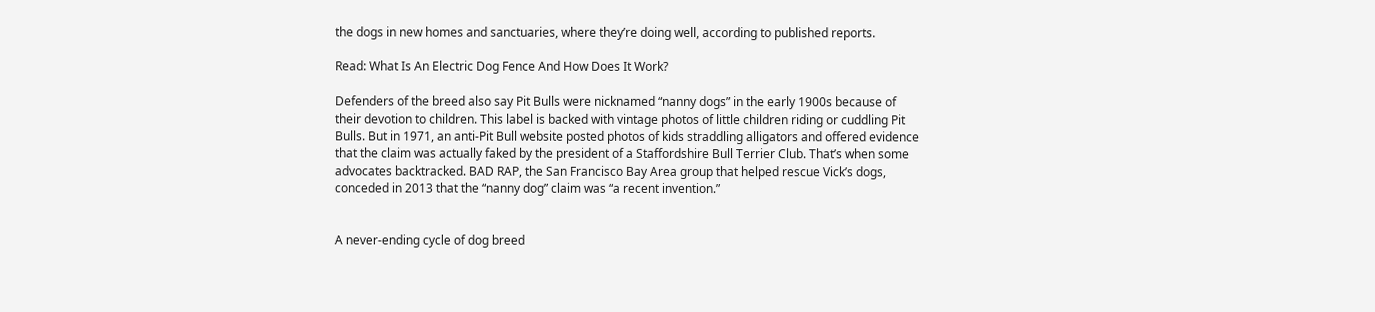the dogs in new homes and sanctuaries, where they’re doing well, according to published reports.

Read: What Is An Electric Dog Fence And How Does It Work?

Defenders of the breed also say Pit Bulls were nicknamed “nanny dogs” in the early 1900s because of their devotion to children. This label is backed with vintage photos of little children riding or cuddling Pit Bulls. But in 1971, an anti-Pit Bull website posted photos of kids straddling alligators and offered evidence that the claim was actually faked by the president of a Staffordshire Bull Terrier Club. That’s when some advocates backtracked. BAD RAP, the San Francisco Bay Area group that helped rescue Vick’s dogs, conceded in 2013 that the “nanny dog” claim was “a recent invention.”


A never-ending cycle of dog breed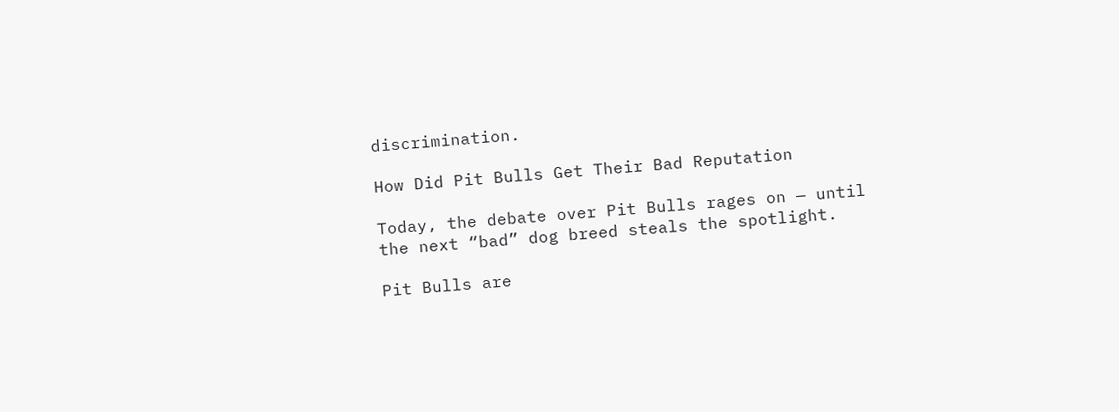discrimination.

How Did Pit Bulls Get Their Bad Reputation

Today, the debate over Pit Bulls rages on — until the next “bad” dog breed steals the spotlight.

Pit Bulls are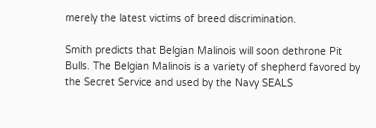merely the latest victims of breed discrimination.

Smith predicts that Belgian Malinois will soon dethrone Pit Bulls. The Belgian Malinois is a variety of shepherd favored by the Secret Service and used by the Navy SEALS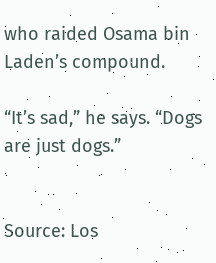who raided Osama bin Laden’s compound.

“It’s sad,” he says. “Dogs are just dogs.”


Source: Los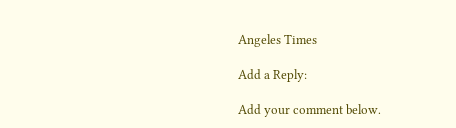Angeles Times

Add a Reply:

Add your comment below.